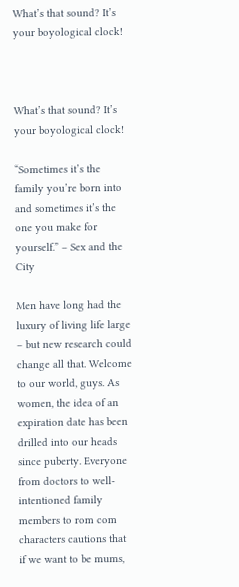What’s that sound? It’s your boyological clock!



What’s that sound? It’s your boyological clock!

“Sometimes it’s the family you’re born into and sometimes it’s the one you make for yourself.” – Sex and the City

Men have long had the luxury of living life large – but new research could change all that. Welcome to our world, guys. As women, the idea of an expiration date has been drilled into our heads since puberty. Everyone from doctors to well-intentioned family members to rom com characters cautions that if we want to be mums,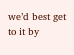we’d best get to it by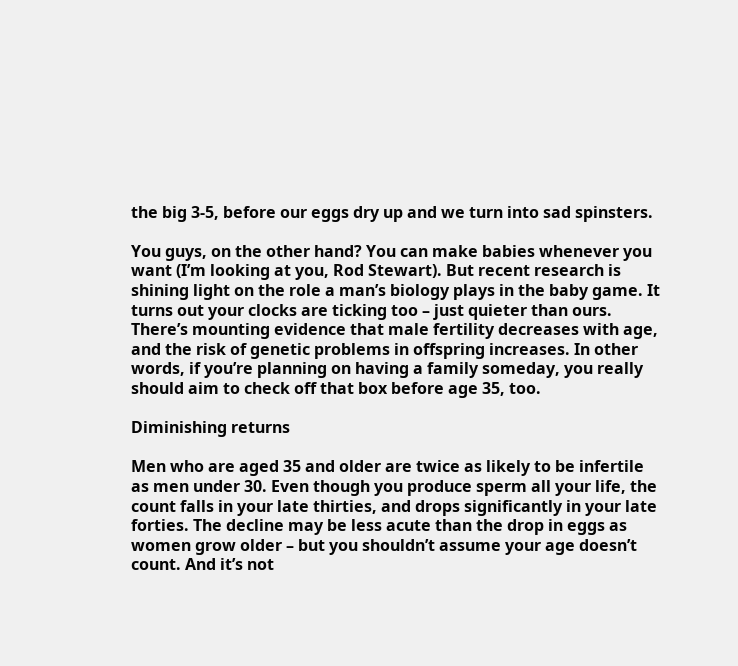the big 3-5, before our eggs dry up and we turn into sad spinsters.

You guys, on the other hand? You can make babies whenever you want (I’m looking at you, Rod Stewart). But recent research is shining light on the role a man’s biology plays in the baby game. It turns out your clocks are ticking too – just quieter than ours. There’s mounting evidence that male fertility decreases with age, and the risk of genetic problems in offspring increases. In other words, if you’re planning on having a family someday, you really should aim to check off that box before age 35, too.

Diminishing returns

Men who are aged 35 and older are twice as likely to be infertile as men under 30. Even though you produce sperm all your life, the count falls in your late thirties, and drops significantly in your late forties. The decline may be less acute than the drop in eggs as women grow older – but you shouldn’t assume your age doesn’t count. And it’s not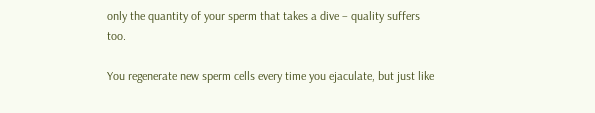only the quantity of your sperm that takes a dive – quality suffers too.

You regenerate new sperm cells every time you ejaculate, but just like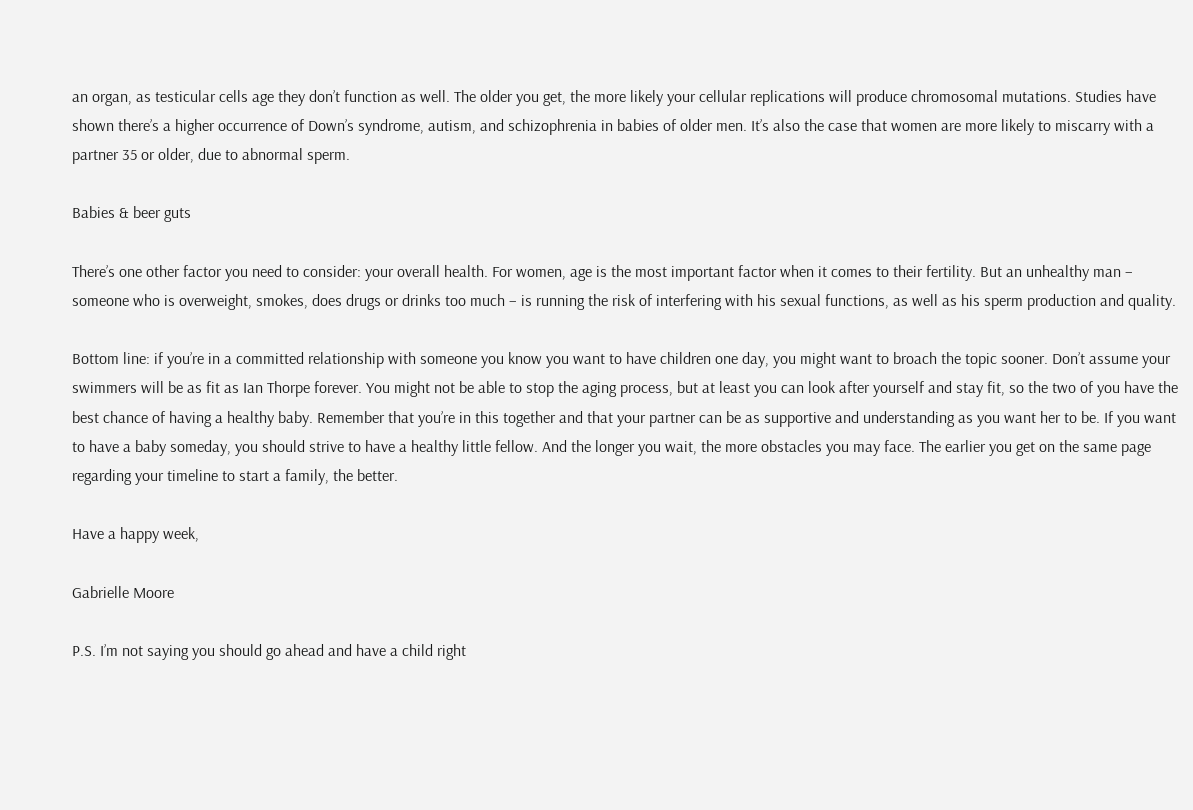an organ, as testicular cells age they don’t function as well. The older you get, the more likely your cellular replications will produce chromosomal mutations. Studies have shown there’s a higher occurrence of Down’s syndrome, autism, and schizophrenia in babies of older men. It’s also the case that women are more likely to miscarry with a partner 35 or older, due to abnormal sperm.

Babies & beer guts

There’s one other factor you need to consider: your overall health. For women, age is the most important factor when it comes to their fertility. But an unhealthy man – someone who is overweight, smokes, does drugs or drinks too much – is running the risk of interfering with his sexual functions, as well as his sperm production and quality.

Bottom line: if you’re in a committed relationship with someone you know you want to have children one day, you might want to broach the topic sooner. Don’t assume your swimmers will be as fit as Ian Thorpe forever. You might not be able to stop the aging process, but at least you can look after yourself and stay fit, so the two of you have the best chance of having a healthy baby. Remember that you’re in this together and that your partner can be as supportive and understanding as you want her to be. If you want to have a baby someday, you should strive to have a healthy little fellow. And the longer you wait, the more obstacles you may face. The earlier you get on the same page regarding your timeline to start a family, the better.

Have a happy week,

Gabrielle Moore

P.S. I’m not saying you should go ahead and have a child right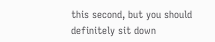this second, but you should definitely sit down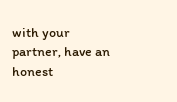with your partner, have an honest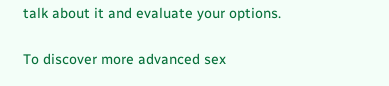talk about it and evaluate your options.

To discover more advanced sex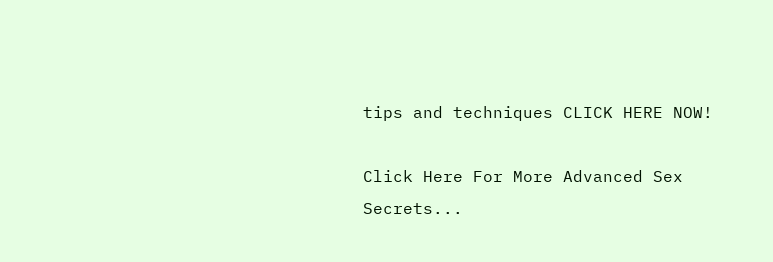tips and techniques CLICK HERE NOW!

Click Here For More Advanced Sex Secrets...